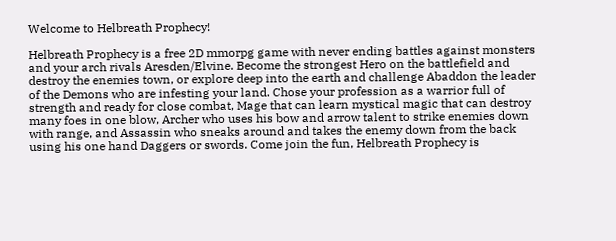Welcome to Helbreath Prophecy!

Helbreath Prophecy is a free 2D mmorpg game with never ending battles against monsters and your arch rivals Aresden/Elvine. Become the strongest Hero on the battlefield and destroy the enemies town, or explore deep into the earth and challenge Abaddon the leader of the Demons who are infesting your land. Chose your profession as a warrior full of strength and ready for close combat, Mage that can learn mystical magic that can destroy many foes in one blow, Archer who uses his bow and arrow talent to strike enemies down with range, and Assassin who sneaks around and takes the enemy down from the back using his one hand Daggers or swords. Come join the fun, Helbreath Prophecy is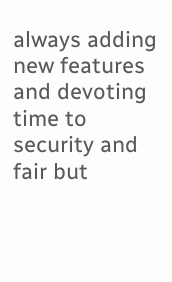always adding new features and devoting time to security and fair but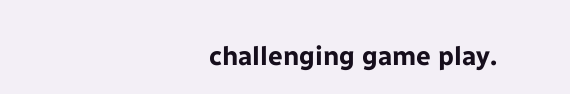challenging game play.